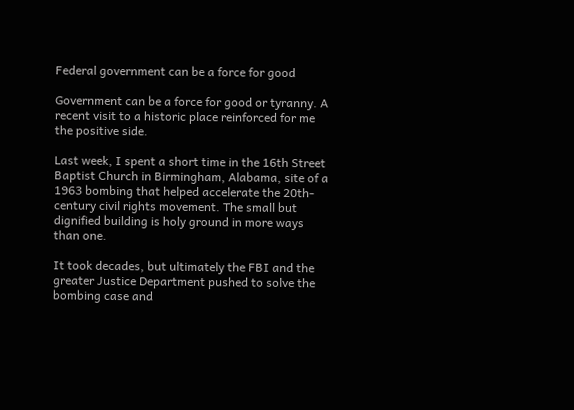Federal government can be a force for good

Government can be a force for good or tyranny. A recent visit to a historic place reinforced for me the positive side.

Last week, I spent a short time in the 16th Street Baptist Church in Birmingham, Alabama, site of a 1963 bombing that helped accelerate the 20th-century civil rights movement. The small but dignified building is holy ground in more ways than one.

It took decades, but ultimately the FBI and the greater Justice Department pushed to solve the bombing case and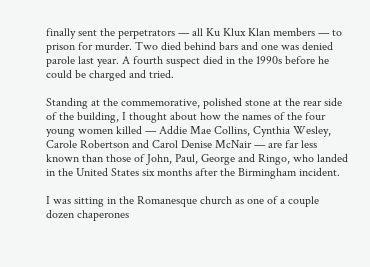finally sent the perpetrators — all Ku Klux Klan members — to prison for murder. Two died behind bars and one was denied parole last year. A fourth suspect died in the 1990s before he could be charged and tried.

Standing at the commemorative, polished stone at the rear side of the building, I thought about how the names of the four young women killed — Addie Mae Collins, Cynthia Wesley, Carole Robertson and Carol Denise McNair — are far less known than those of John, Paul, George and Ringo, who landed in the United States six months after the Birmingham incident.

I was sitting in the Romanesque church as one of a couple dozen chaperones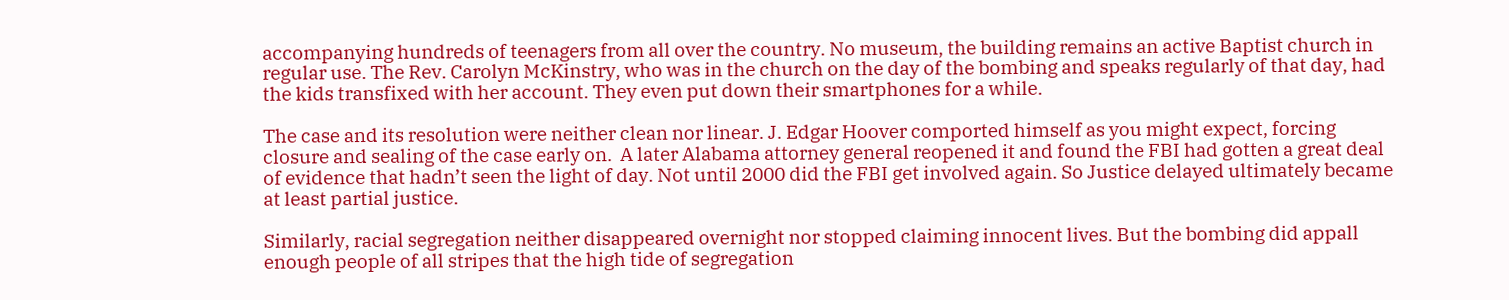accompanying hundreds of teenagers from all over the country. No museum, the building remains an active Baptist church in regular use. The Rev. Carolyn McKinstry, who was in the church on the day of the bombing and speaks regularly of that day, had the kids transfixed with her account. They even put down their smartphones for a while.

The case and its resolution were neither clean nor linear. J. Edgar Hoover comported himself as you might expect, forcing closure and sealing of the case early on.  A later Alabama attorney general reopened it and found the FBI had gotten a great deal of evidence that hadn’t seen the light of day. Not until 2000 did the FBI get involved again. So Justice delayed ultimately became at least partial justice.

Similarly, racial segregation neither disappeared overnight nor stopped claiming innocent lives. But the bombing did appall enough people of all stripes that the high tide of segregation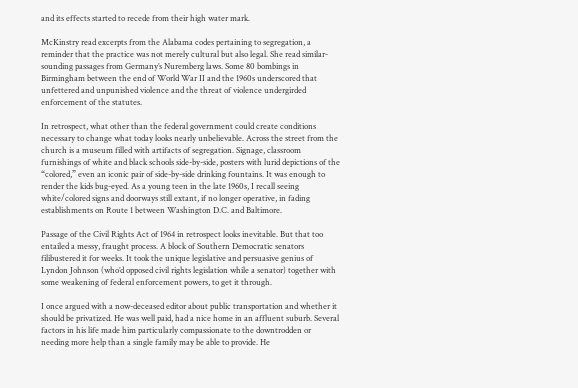and its effects started to recede from their high water mark.

McKinstry read excerpts from the Alabama codes pertaining to segregation, a reminder that the practice was not merely cultural but also legal. She read similar-sounding passages from Germany’s Nuremberg laws. Some 80 bombings in Birmingham between the end of World War II and the 1960s underscored that unfettered and unpunished violence and the threat of violence undergirded enforcement of the statutes.

In retrospect, what other than the federal government could create conditions necessary to change what today looks nearly unbelievable. Across the street from the church is a museum filled with artifacts of segregation. Signage, classroom furnishings of white and black schools side-by-side, posters with lurid depictions of the “colored,” even an iconic pair of side-by-side drinking fountains. It was enough to render the kids bug-eyed. As a young teen in the late 1960s, I recall seeing white/colored signs and doorways still extant, if no longer operative, in fading establishments on Route 1 between Washington D.C. and Baltimore.

Passage of the Civil Rights Act of 1964 in retrospect looks inevitable. But that too entailed a messy, fraught process. A block of Southern Democratic senators filibustered it for weeks. It took the unique legislative and persuasive genius of Lyndon Johnson (who’d opposed civil rights legislation while a senator) together with some weakening of federal enforcement powers, to get it through.

I once argued with a now-deceased editor about public transportation and whether it should be privatized. He was well paid, had a nice home in an affluent suburb. Several factors in his life made him particularly compassionate to the downtrodden or needing more help than a single family may be able to provide. He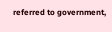referred to government,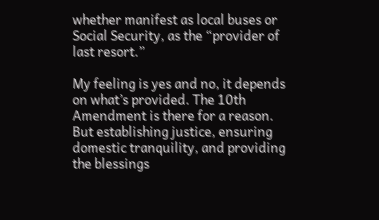whether manifest as local buses or Social Security, as the “provider of last resort.”

My feeling is yes and no, it depends on what’s provided. The 10th Amendment is there for a reason. But establishing justice, ensuring domestic tranquility, and providing the blessings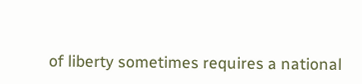of liberty sometimes requires a national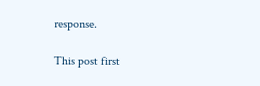response.

This post first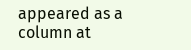appeared as a column at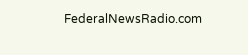FederalNewsRadio.com